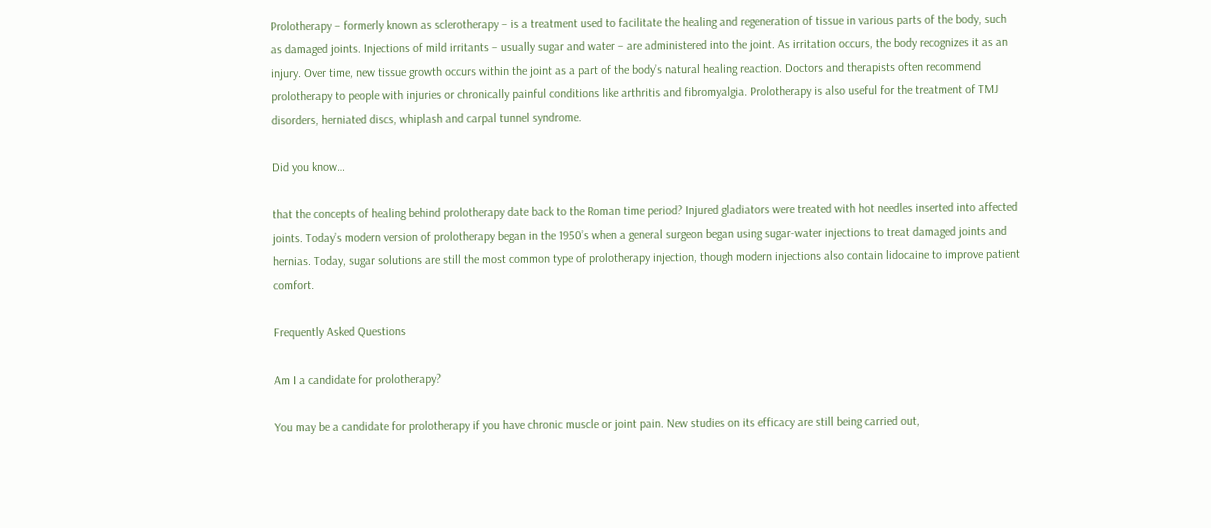Prolotherapy – formerly known as sclerotherapy – is a treatment used to facilitate the healing and regeneration of tissue in various parts of the body, such as damaged joints. Injections of mild irritants – usually sugar and water – are administered into the joint. As irritation occurs, the body recognizes it as an injury. Over time, new tissue growth occurs within the joint as a part of the body’s natural healing reaction. Doctors and therapists often recommend prolotherapy to people with injuries or chronically painful conditions like arthritis and fibromyalgia. Prolotherapy is also useful for the treatment of TMJ disorders, herniated discs, whiplash and carpal tunnel syndrome.

Did you know…

that the concepts of healing behind prolotherapy date back to the Roman time period? Injured gladiators were treated with hot needles inserted into affected joints. Today’s modern version of prolotherapy began in the 1950’s when a general surgeon began using sugar-water injections to treat damaged joints and hernias. Today, sugar solutions are still the most common type of prolotherapy injection, though modern injections also contain lidocaine to improve patient comfort.

Frequently Asked Questions

Am I a candidate for prolotherapy?

You may be a candidate for prolotherapy if you have chronic muscle or joint pain. New studies on its efficacy are still being carried out,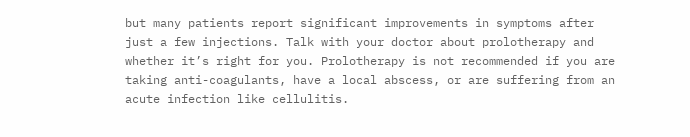but many patients report significant improvements in symptoms after just a few injections. Talk with your doctor about prolotherapy and whether it’s right for you. Prolotherapy is not recommended if you are taking anti-coagulants, have a local abscess, or are suffering from an acute infection like cellulitis.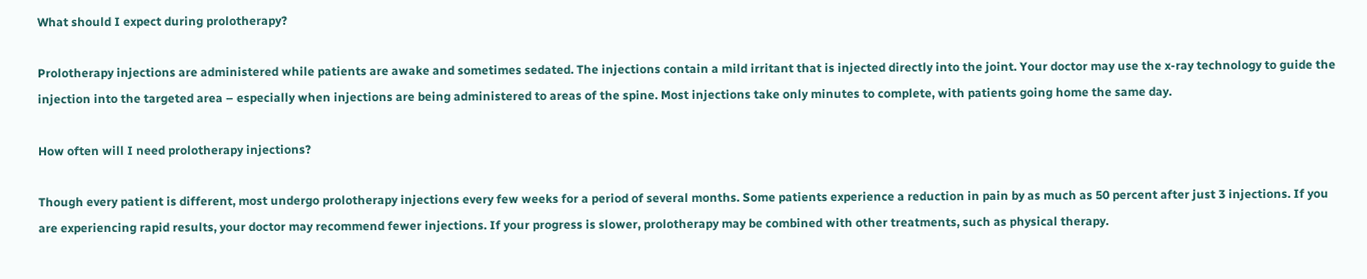What should I expect during prolotherapy?

Prolotherapy injections are administered while patients are awake and sometimes sedated. The injections contain a mild irritant that is injected directly into the joint. Your doctor may use the x-ray technology to guide the injection into the targeted area – especially when injections are being administered to areas of the spine. Most injections take only minutes to complete, with patients going home the same day.

How often will I need prolotherapy injections?

Though every patient is different, most undergo prolotherapy injections every few weeks for a period of several months. Some patients experience a reduction in pain by as much as 50 percent after just 3 injections. If you are experiencing rapid results, your doctor may recommend fewer injections. If your progress is slower, prolotherapy may be combined with other treatments, such as physical therapy.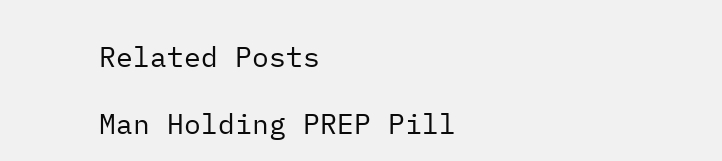Related Posts

Man Holding PREP Pill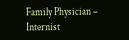Family Physician – Internist